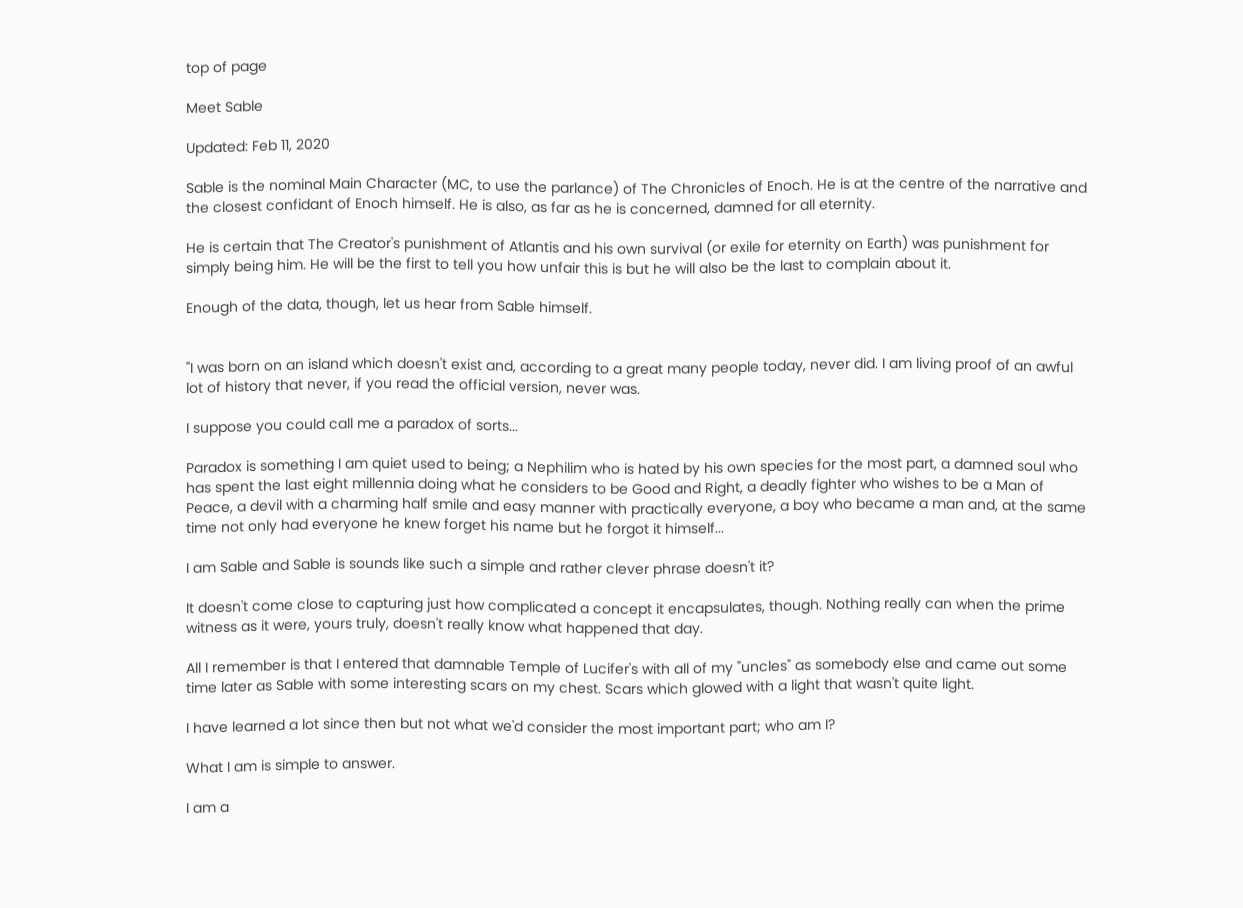top of page

Meet Sable

Updated: Feb 11, 2020

Sable is the nominal Main Character (MC, to use the parlance) of The Chronicles of Enoch. He is at the centre of the narrative and the closest confidant of Enoch himself. He is also, as far as he is concerned, damned for all eternity.

He is certain that The Creator's punishment of Atlantis and his own survival (or exile for eternity on Earth) was punishment for simply being him. He will be the first to tell you how unfair this is but he will also be the last to complain about it.

Enough of the data, though, let us hear from Sable himself.


"I was born on an island which doesn't exist and, according to a great many people today, never did. I am living proof of an awful lot of history that never, if you read the official version, never was.

I suppose you could call me a paradox of sorts...

Paradox is something I am quiet used to being; a Nephilim who is hated by his own species for the most part, a damned soul who has spent the last eight millennia doing what he considers to be Good and Right, a deadly fighter who wishes to be a Man of Peace, a devil with a charming half smile and easy manner with practically everyone, a boy who became a man and, at the same time not only had everyone he knew forget his name but he forgot it himself...

I am Sable and Sable is sounds like such a simple and rather clever phrase doesn't it?

It doesn't come close to capturing just how complicated a concept it encapsulates, though. Nothing really can when the prime witness as it were, yours truly, doesn't really know what happened that day.

All I remember is that I entered that damnable Temple of Lucifer's with all of my "uncles" as somebody else and came out some time later as Sable with some interesting scars on my chest. Scars which glowed with a light that wasn't quite light.

I have learned a lot since then but not what we'd consider the most important part; who am I?

What I am is simple to answer.

I am a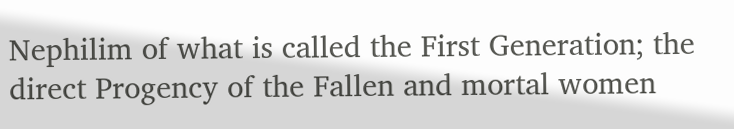Nephilim of what is called the First Generation; the direct Progency of the Fallen and mortal women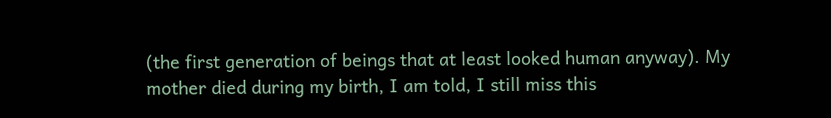(the first generation of beings that at least looked human anyway). My mother died during my birth, I am told, I still miss this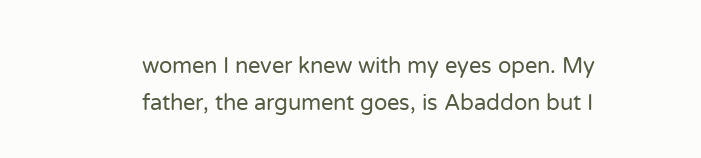women I never knew with my eyes open. My father, the argument goes, is Abaddon but I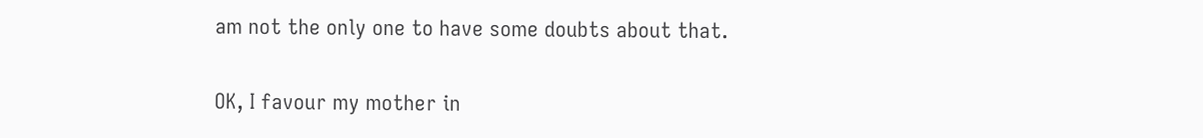am not the only one to have some doubts about that.

OK, I favour my mother in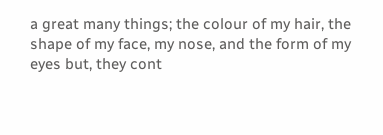a great many things; the colour of my hair, the shape of my face, my nose, and the form of my eyes but, they cont